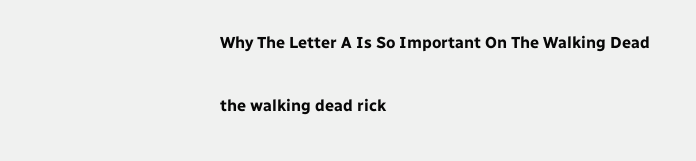Why The Letter A Is So Important On The Walking Dead

the walking dead rick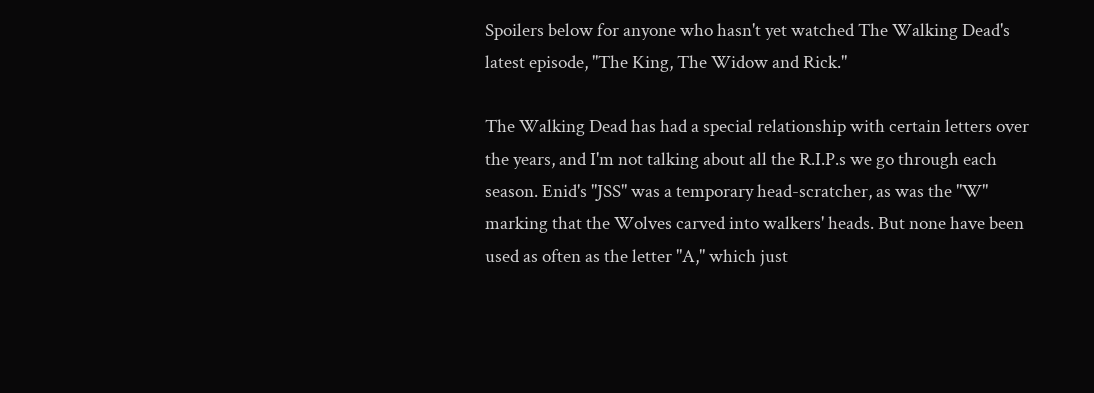Spoilers below for anyone who hasn't yet watched The Walking Dead's latest episode, "The King, The Widow and Rick."

The Walking Dead has had a special relationship with certain letters over the years, and I'm not talking about all the R.I.P.s we go through each season. Enid's "JSS" was a temporary head-scratcher, as was the "W" marking that the Wolves carved into walkers' heads. But none have been used as often as the letter "A," which just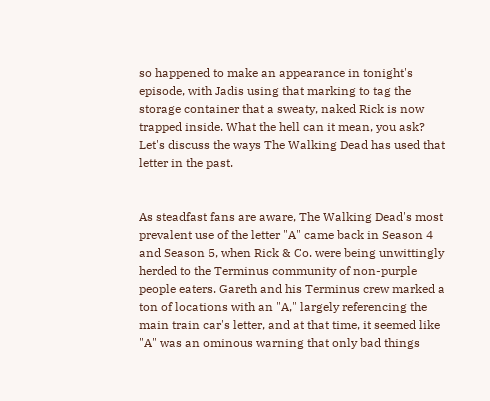so happened to make an appearance in tonight's episode, with Jadis using that marking to tag the storage container that a sweaty, naked Rick is now trapped inside. What the hell can it mean, you ask? Let's discuss the ways The Walking Dead has used that letter in the past.


As steadfast fans are aware, The Walking Dead's most prevalent use of the letter "A" came back in Season 4 and Season 5, when Rick & Co. were being unwittingly herded to the Terminus community of non-purple people eaters. Gareth and his Terminus crew marked a ton of locations with an "A," largely referencing the main train car's letter, and at that time, it seemed like "A" was an ominous warning that only bad things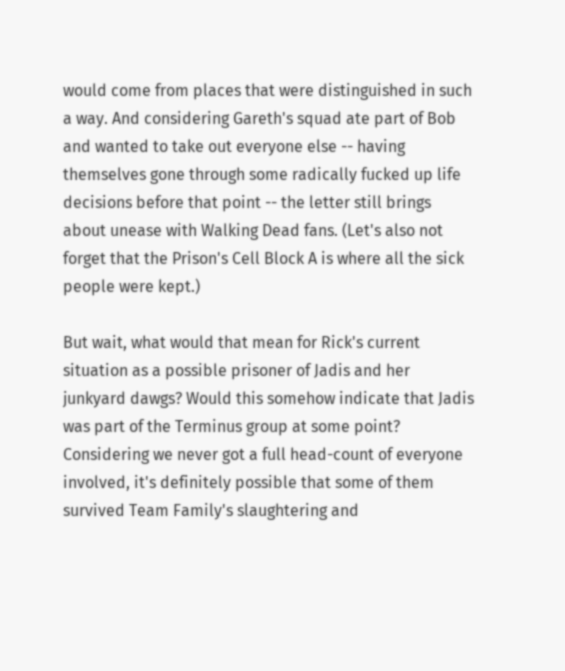would come from places that were distinguished in such a way. And considering Gareth's squad ate part of Bob and wanted to take out everyone else -- having themselves gone through some radically fucked up life decisions before that point -- the letter still brings about unease with Walking Dead fans. (Let's also not forget that the Prison's Cell Block A is where all the sick people were kept.)

But wait, what would that mean for Rick's current situation as a possible prisoner of Jadis and her junkyard dawgs? Would this somehow indicate that Jadis was part of the Terminus group at some point? Considering we never got a full head-count of everyone involved, it's definitely possible that some of them survived Team Family's slaughtering and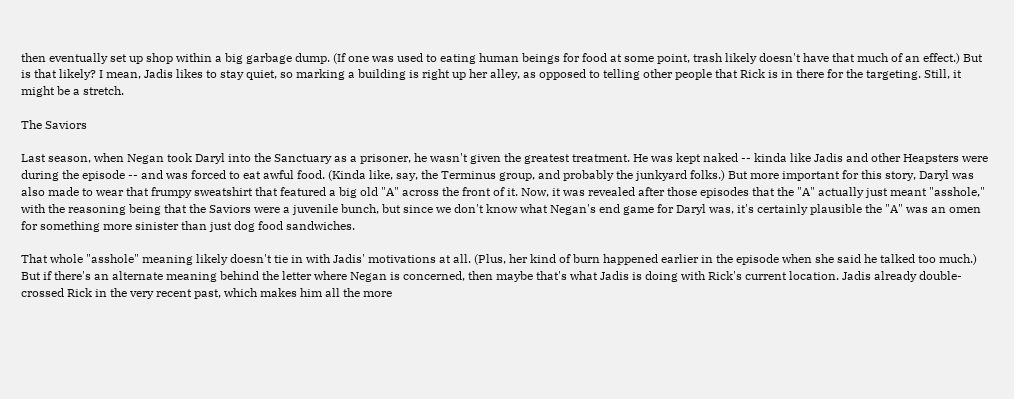then eventually set up shop within a big garbage dump. (If one was used to eating human beings for food at some point, trash likely doesn't have that much of an effect.) But is that likely? I mean, Jadis likes to stay quiet, so marking a building is right up her alley, as opposed to telling other people that Rick is in there for the targeting. Still, it might be a stretch.

The Saviors

Last season, when Negan took Daryl into the Sanctuary as a prisoner, he wasn't given the greatest treatment. He was kept naked -- kinda like Jadis and other Heapsters were during the episode -- and was forced to eat awful food. (Kinda like, say, the Terminus group, and probably the junkyard folks.) But more important for this story, Daryl was also made to wear that frumpy sweatshirt that featured a big old "A" across the front of it. Now, it was revealed after those episodes that the "A" actually just meant "asshole," with the reasoning being that the Saviors were a juvenile bunch, but since we don't know what Negan's end game for Daryl was, it's certainly plausible the "A" was an omen for something more sinister than just dog food sandwiches.

That whole "asshole" meaning likely doesn't tie in with Jadis' motivations at all. (Plus, her kind of burn happened earlier in the episode when she said he talked too much.) But if there's an alternate meaning behind the letter where Negan is concerned, then maybe that's what Jadis is doing with Rick's current location. Jadis already double-crossed Rick in the very recent past, which makes him all the more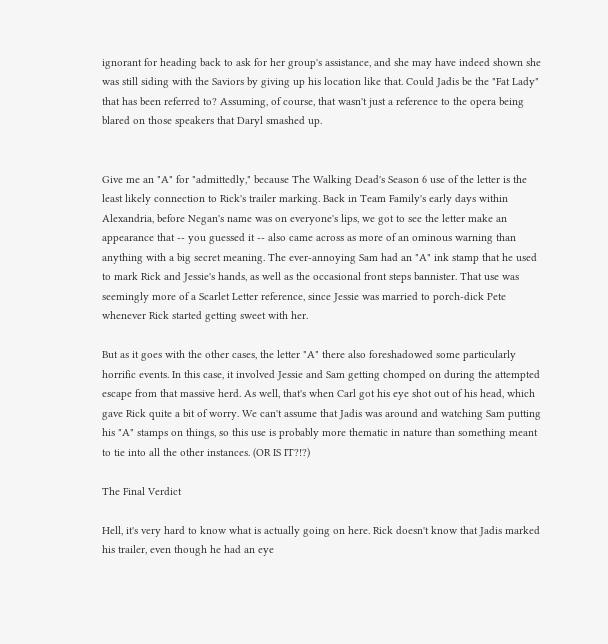ignorant for heading back to ask for her group's assistance, and she may have indeed shown she was still siding with the Saviors by giving up his location like that. Could Jadis be the "Fat Lady" that has been referred to? Assuming, of course, that wasn't just a reference to the opera being blared on those speakers that Daryl smashed up.


Give me an "A" for "admittedly," because The Walking Dead's Season 6 use of the letter is the least likely connection to Rick's trailer marking. Back in Team Family's early days within Alexandria, before Negan's name was on everyone's lips, we got to see the letter make an appearance that -- you guessed it -- also came across as more of an ominous warning than anything with a big secret meaning. The ever-annoying Sam had an "A" ink stamp that he used to mark Rick and Jessie's hands, as well as the occasional front steps bannister. That use was seemingly more of a Scarlet Letter reference, since Jessie was married to porch-dick Pete whenever Rick started getting sweet with her.

But as it goes with the other cases, the letter "A" there also foreshadowed some particularly horrific events. In this case, it involved Jessie and Sam getting chomped on during the attempted escape from that massive herd. As well, that's when Carl got his eye shot out of his head, which gave Rick quite a bit of worry. We can't assume that Jadis was around and watching Sam putting his "A" stamps on things, so this use is probably more thematic in nature than something meant to tie into all the other instances. (OR IS IT?!?)

The Final Verdict

Hell, it's very hard to know what is actually going on here. Rick doesn't know that Jadis marked his trailer, even though he had an eye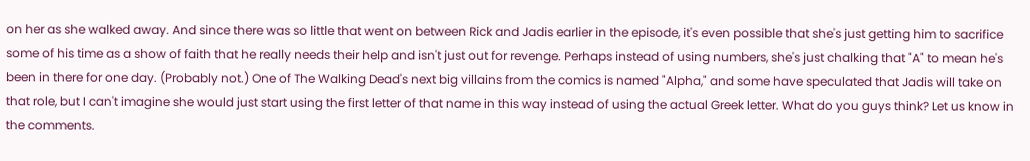on her as she walked away. And since there was so little that went on between Rick and Jadis earlier in the episode, it's even possible that she's just getting him to sacrifice some of his time as a show of faith that he really needs their help and isn't just out for revenge. Perhaps instead of using numbers, she's just chalking that "A" to mean he's been in there for one day. (Probably not.) One of The Walking Dead's next big villains from the comics is named "Alpha," and some have speculated that Jadis will take on that role, but I can't imagine she would just start using the first letter of that name in this way instead of using the actual Greek letter. What do you guys think? Let us know in the comments.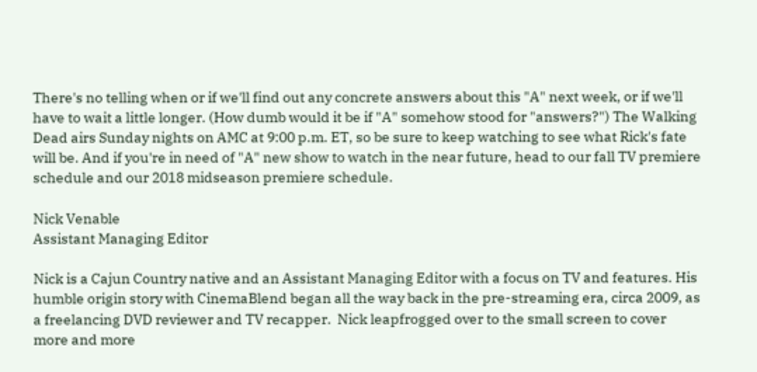There's no telling when or if we'll find out any concrete answers about this "A" next week, or if we'll have to wait a little longer. (How dumb would it be if "A" somehow stood for "answers?") The Walking Dead airs Sunday nights on AMC at 9:00 p.m. ET, so be sure to keep watching to see what Rick's fate will be. And if you're in need of "A" new show to watch in the near future, head to our fall TV premiere schedule and our 2018 midseason premiere schedule.

Nick Venable
Assistant Managing Editor

Nick is a Cajun Country native and an Assistant Managing Editor with a focus on TV and features. His humble origin story with CinemaBlend began all the way back in the pre-streaming era, circa 2009, as a freelancing DVD reviewer and TV recapper.  Nick leapfrogged over to the small screen to cover more and more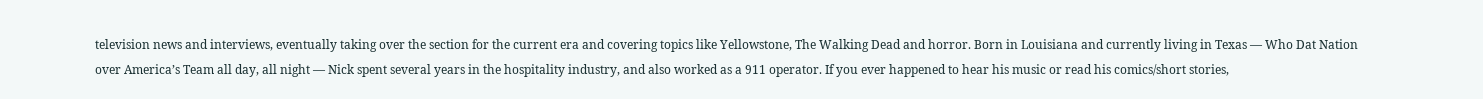television news and interviews, eventually taking over the section for the current era and covering topics like Yellowstone, The Walking Dead and horror. Born in Louisiana and currently living in Texas — Who Dat Nation over America’s Team all day, all night — Nick spent several years in the hospitality industry, and also worked as a 911 operator. If you ever happened to hear his music or read his comics/short stories,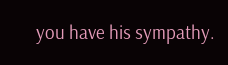you have his sympathy.